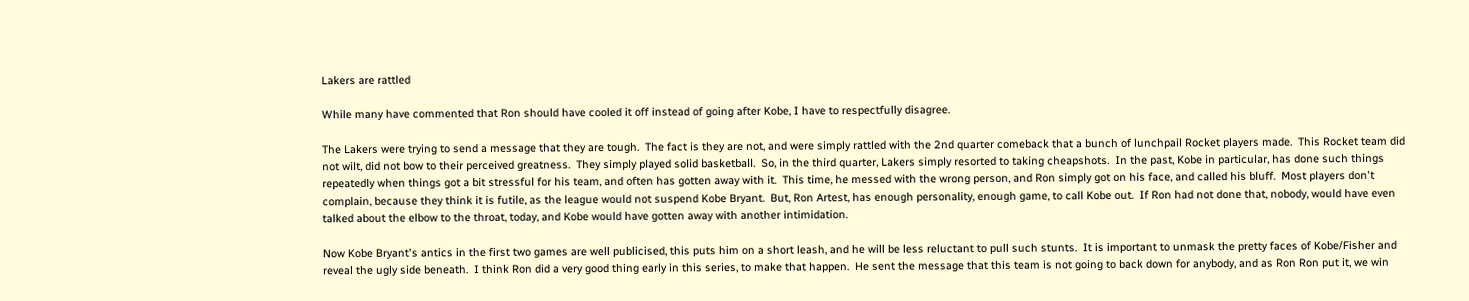Lakers are rattled

While many have commented that Ron should have cooled it off instead of going after Kobe, I have to respectfully disagree.

The Lakers were trying to send a message that they are tough.  The fact is they are not, and were simply rattled with the 2nd quarter comeback that a bunch of lunchpail Rocket players made.  This Rocket team did not wilt, did not bow to their perceived greatness.  They simply played solid basketball.  So, in the third quarter, Lakers simply resorted to taking cheapshots.  In the past, Kobe in particular, has done such things repeatedly when things got a bit stressful for his team, and often has gotten away with it.  This time, he messed with the wrong person, and Ron simply got on his face, and called his bluff.  Most players don't complain, because they think it is futile, as the league would not suspend Kobe Bryant.  But, Ron Artest, has enough personality, enough game, to call Kobe out.  If Ron had not done that, nobody, would have even talked about the elbow to the throat, today, and Kobe would have gotten away with another intimidation.

Now Kobe Bryant's antics in the first two games are well publicised, this puts him on a short leash, and he will be less reluctant to pull such stunts.  It is important to unmask the pretty faces of Kobe/Fisher and reveal the ugly side beneath.  I think Ron did a very good thing early in this series, to make that happen.  He sent the message that this team is not going to back down for anybody, and as Ron Ron put it, we win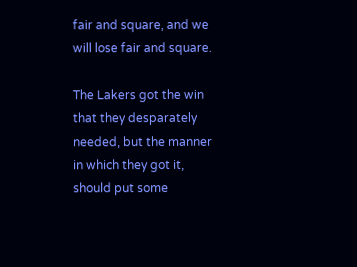fair and square, and we will lose fair and square.

The Lakers got the win that they desparately needed, but the manner in which they got it, should put some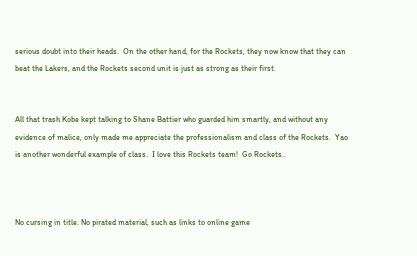serious doubt into their heads.  On the other hand, for the Rockets, they now know that they can beat the Lakers, and the Rockets second unit is just as strong as their first.


All that trash Kobe kept talking to Shane Battier who guarded him smartly, and without any evidence of malice, only made me appreciate the professionalism and class of the Rockets.  Yao is another wonderful example of class.  I love this Rockets team!  Go Rockets..



No cursing in title. No pirated material, such as links to online game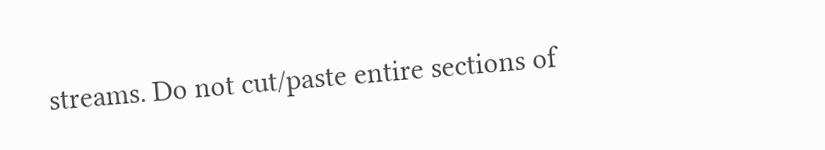streams. Do not cut/paste entire sections of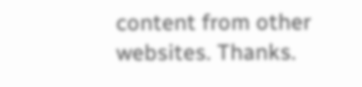content from other websites. Thanks.